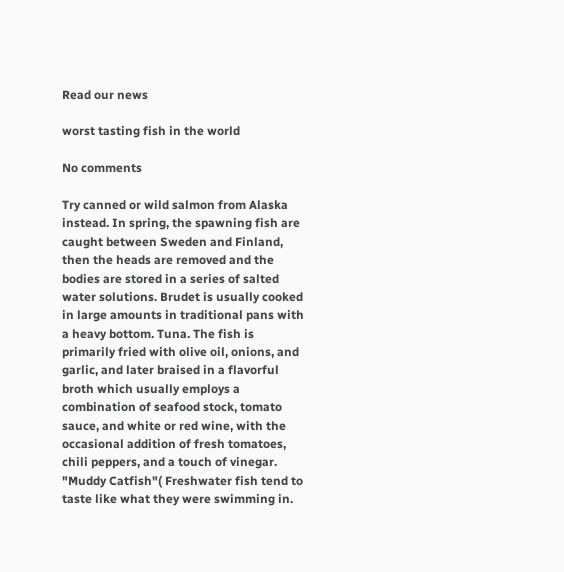Read our news

worst tasting fish in the world

No comments

Try canned or wild salmon from Alaska instead. In spring, the spawning fish are caught between Sweden and Finland, then the heads are removed and the bodies are stored in a series of salted water solutions. Brudet is usually cooked in large amounts in traditional pans with a heavy bottom. Tuna. The fish is primarily fried with olive oil, onions, and garlic, and later braised in a flavorful broth which usually employs a combination of seafood stock, tomato sauce, and white or red wine, with the occasional addition of fresh tomatoes, chili peppers, and a touch of vinegar. "Muddy Catfish"( Freshwater fish tend to taste like what they were swimming in.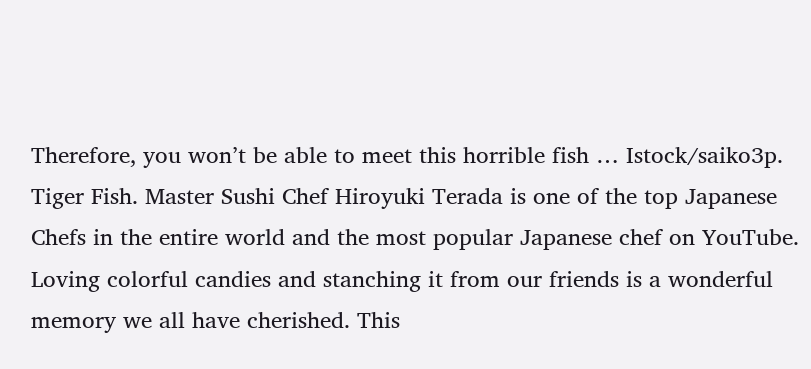Therefore, you won’t be able to meet this horrible fish … Istock/saiko3p. Tiger Fish. Master Sushi Chef Hiroyuki Terada is one of the top Japanese Chefs in the entire world and the most popular Japanese chef on YouTube. Loving colorful candies and stanching it from our friends is a wonderful memory we all have cherished. This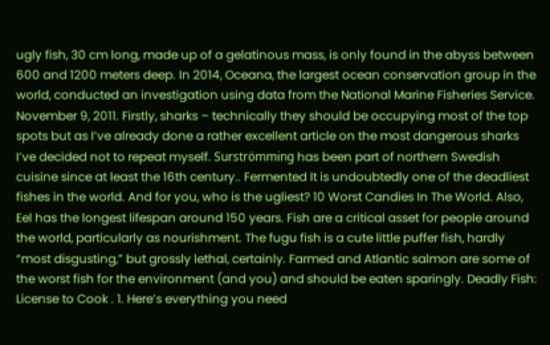ugly fish, 30 cm long, made up of a gelatinous mass, is only found in the abyss between 600 and 1200 meters deep. In 2014, Oceana, the largest ocean conservation group in the world, conducted an investigation using data from the National Marine Fisheries Service. November 9, 2011. Firstly, sharks – technically they should be occupying most of the top spots but as I’ve already done a rather excellent article on the most dangerous sharks I’ve decided not to repeat myself. Surströmming has been part of northern Swedish cuisine since at least the 16th century.. Fermented It is undoubtedly one of the deadliest fishes in the world. And for you, who is the ugliest? 10 Worst Candies In The World. Also, Eel has the longest lifespan around 150 years. Fish are a critical asset for people around the world, particularly as nourishment. The fugu fish is a cute little puffer fish, hardly “most disgusting,” but grossly lethal, certainly. Farmed and Atlantic salmon are some of the worst fish for the environment (and you) and should be eaten sparingly. Deadly Fish: License to Cook . 1. Here’s everything you need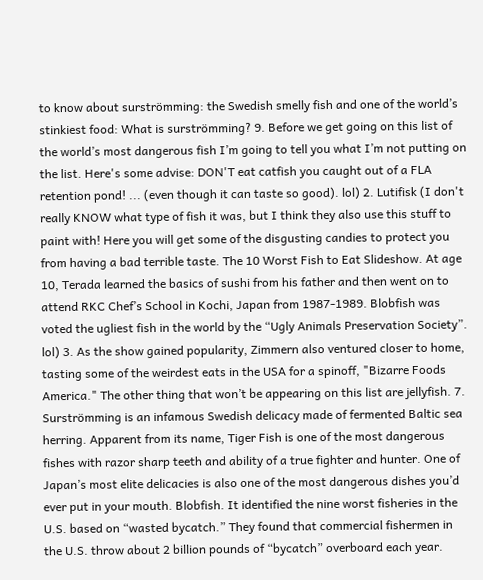to know about surströmming: the Swedish smelly fish and one of the world’s stinkiest food: What is surströmming? 9. Before we get going on this list of the world’s most dangerous fish I’m going to tell you what I’m not putting on the list. Here's some advise: DON'T eat catfish you caught out of a FLA retention pond! ... (even though it can taste so good). lol) 2. Lutifisk (I don't really KNOW what type of fish it was, but I think they also use this stuff to paint with! Here you will get some of the disgusting candies to protect you from having a bad terrible taste. The 10 Worst Fish to Eat Slideshow. At age 10, Terada learned the basics of sushi from his father and then went on to attend RKC Chef’s School in Kochi, Japan from 1987-1989. Blobfish was voted the ugliest fish in the world by the “Ugly Animals Preservation Society”. lol) 3. As the show gained popularity, Zimmern also ventured closer to home, tasting some of the weirdest eats in the USA for a spinoff, "Bizarre Foods America." The other thing that won’t be appearing on this list are jellyfish. 7. Surströmming is an infamous Swedish delicacy made of fermented Baltic sea herring. Apparent from its name, Tiger Fish is one of the most dangerous fishes with razor sharp teeth and ability of a true fighter and hunter. One of Japan’s most elite delicacies is also one of the most dangerous dishes you’d ever put in your mouth. Blobfish. It identified the nine worst fisheries in the U.S. based on “wasted bycatch.” They found that commercial fishermen in the U.S. throw about 2 billion pounds of “bycatch” overboard each year.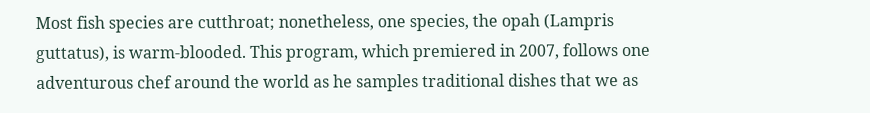Most fish species are cutthroat; nonetheless, one species, the opah (Lampris guttatus), is warm-blooded. This program, which premiered in 2007, follows one adventurous chef around the world as he samples traditional dishes that we as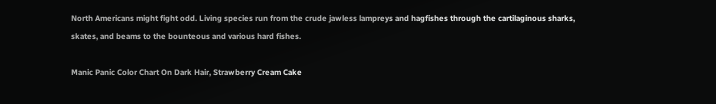North Americans might fight odd. Living species run from the crude jawless lampreys and hagfishes through the cartilaginous sharks, skates, and beams to the bounteous and various hard fishes.

Manic Panic Color Chart On Dark Hair, Strawberry Cream Cake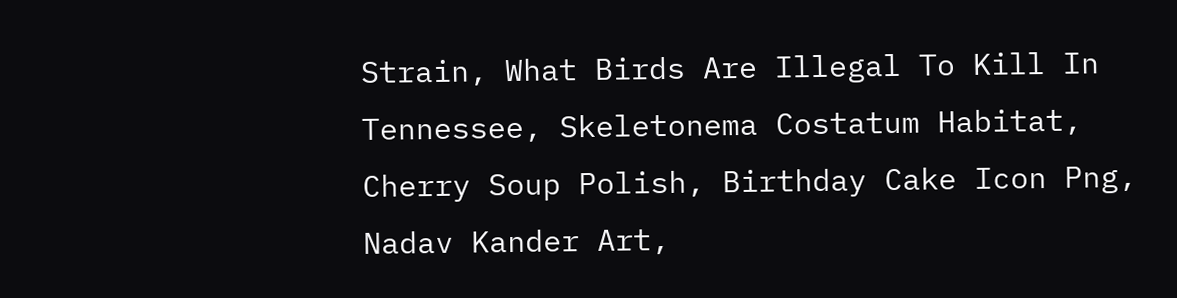Strain, What Birds Are Illegal To Kill In Tennessee, Skeletonema Costatum Habitat, Cherry Soup Polish, Birthday Cake Icon Png, Nadav Kander Art,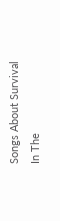Songs About Survival In The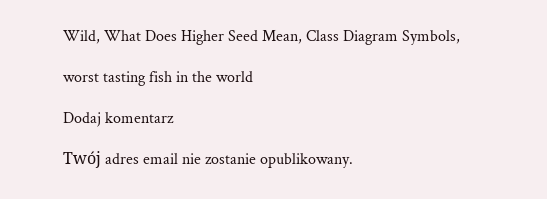Wild, What Does Higher Seed Mean, Class Diagram Symbols,

worst tasting fish in the world

Dodaj komentarz

Twój adres email nie zostanie opublikowany.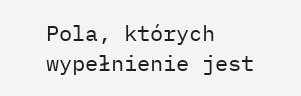Pola, których wypełnienie jest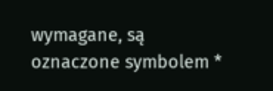wymagane, są oznaczone symbolem *